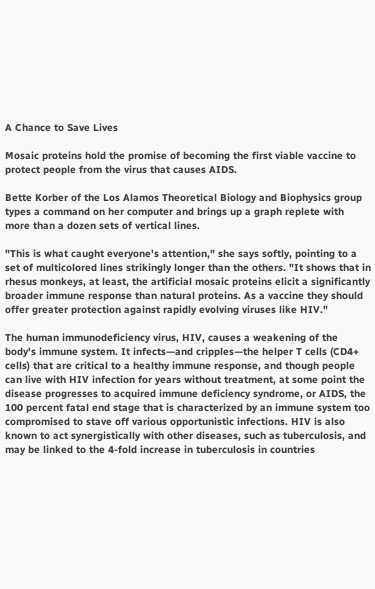A Chance to Save Lives

Mosaic proteins hold the promise of becoming the first viable vaccine to protect people from the virus that causes AIDS.

Bette Korber of the Los Alamos Theoretical Biology and Biophysics group types a command on her computer and brings up a graph replete with more than a dozen sets of vertical lines.

"This is what caught everyone's attention," she says softly, pointing to a set of multicolored lines strikingly longer than the others. "It shows that in rhesus monkeys, at least, the artificial mosaic proteins elicit a significantly broader immune response than natural proteins. As a vaccine they should offer greater protection against rapidly evolving viruses like HIV."

The human immunodeficiency virus, HIV, causes a weakening of the body's immune system. It infects—and cripples—the helper T cells (CD4+ cells) that are critical to a healthy immune response, and though people can live with HIV infection for years without treatment, at some point the disease progresses to acquired immune deficiency syndrome, or AIDS, the 100 percent fatal end stage that is characterized by an immune system too compromised to stave off various opportunistic infections. HIV is also known to act synergistically with other diseases, such as tuberculosis, and may be linked to the 4-fold increase in tuberculosis in countries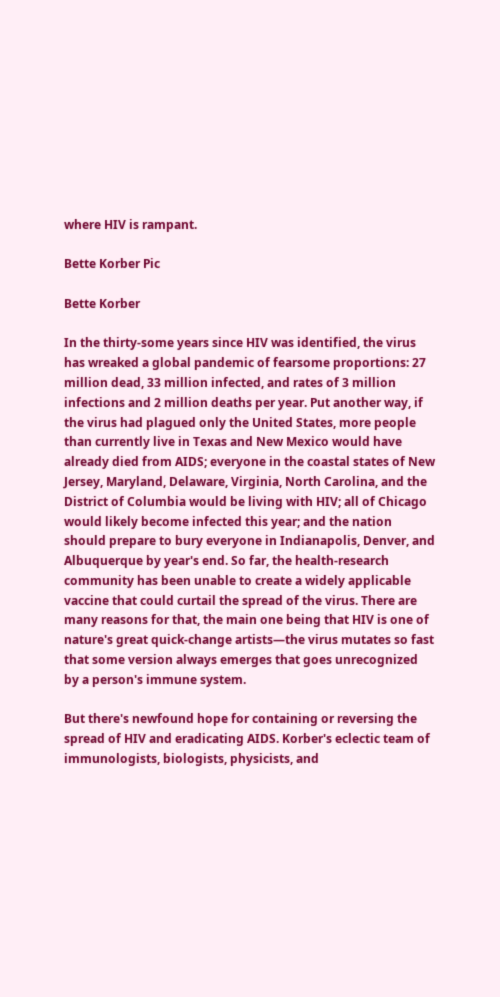where HIV is rampant.

Bette Korber Pic

Bette Korber

In the thirty-some years since HIV was identified, the virus has wreaked a global pandemic of fearsome proportions: 27 million dead, 33 million infected, and rates of 3 million infections and 2 million deaths per year. Put another way, if the virus had plagued only the United States, more people than currently live in Texas and New Mexico would have already died from AIDS; everyone in the coastal states of New Jersey, Maryland, Delaware, Virginia, North Carolina, and the District of Columbia would be living with HIV; all of Chicago would likely become infected this year; and the nation should prepare to bury everyone in Indianapolis, Denver, and Albuquerque by year's end. So far, the health-research community has been unable to create a widely applicable vaccine that could curtail the spread of the virus. There are many reasons for that, the main one being that HIV is one of nature's great quick-change artists—the virus mutates so fast that some version always emerges that goes unrecognized by a person's immune system.

But there's newfound hope for containing or reversing the spread of HIV and eradicating AIDS. Korber's eclectic team of immunologists, biologists, physicists, and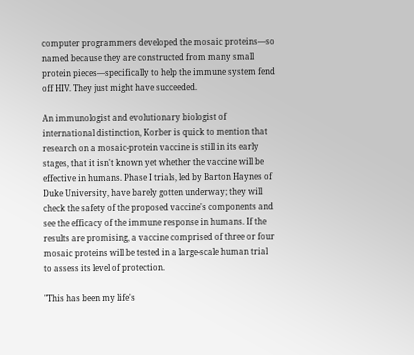computer programmers developed the mosaic proteins—so named because they are constructed from many small protein pieces—specifically to help the immune system fend off HIV. They just might have succeeded.

An immunologist and evolutionary biologist of international distinction, Korber is quick to mention that research on a mosaic-protein vaccine is still in its early stages, that it isn't known yet whether the vaccine will be effective in humans. Phase I trials, led by Barton Haynes of Duke University, have barely gotten underway; they will check the safety of the proposed vaccine's components and see the efficacy of the immune response in humans. If the results are promising, a vaccine comprised of three or four mosaic proteins will be tested in a large-scale human trial to assess its level of protection.

"This has been my life's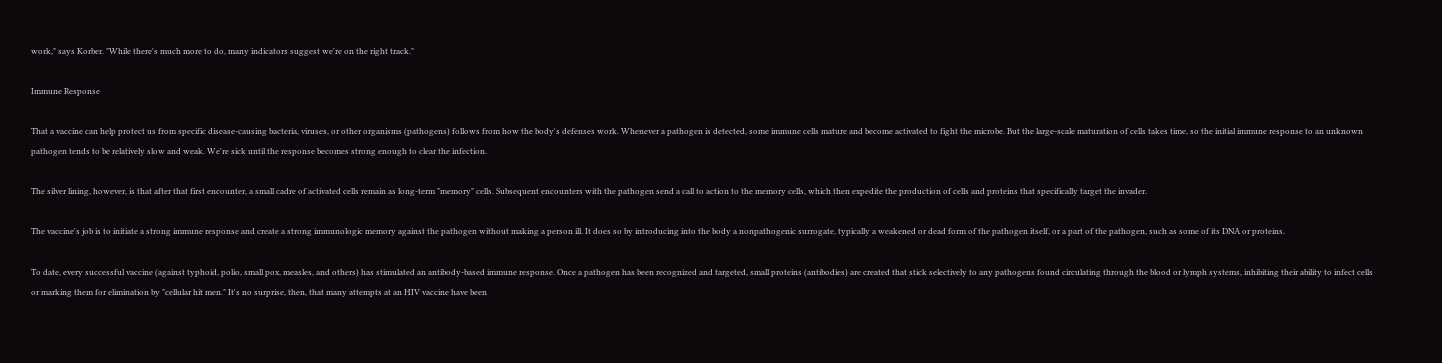work," says Korber. "While there's much more to do, many indicators suggest we're on the right track."

Immune Response

That a vaccine can help protect us from specific disease-causing bacteria, viruses, or other organisms (pathogens) follows from how the body's defenses work. Whenever a pathogen is detected, some immune cells mature and become activated to fight the microbe. But the large-scale maturation of cells takes time, so the initial immune response to an unknown pathogen tends to be relatively slow and weak. We're sick until the response becomes strong enough to clear the infection.

The silver lining, however, is that after that first encounter, a small cadre of activated cells remain as long-term "memory" cells. Subsequent encounters with the pathogen send a call to action to the memory cells, which then expedite the production of cells and proteins that specifically target the invader.

The vaccine's job is to initiate a strong immune response and create a strong immunologic memory against the pathogen without making a person ill. It does so by introducing into the body a nonpathogenic surrogate, typically a weakened or dead form of the pathogen itself, or a part of the pathogen, such as some of its DNA or proteins.

To date, every successful vaccine (against typhoid, polio, small pox, measles, and others) has stimulated an antibody-based immune response. Once a pathogen has been recognized and targeted, small proteins (antibodies) are created that stick selectively to any pathogens found circulating through the blood or lymph systems, inhibiting their ability to infect cells or marking them for elimination by "cellular hit men." It's no surprise, then, that many attempts at an HIV vaccine have been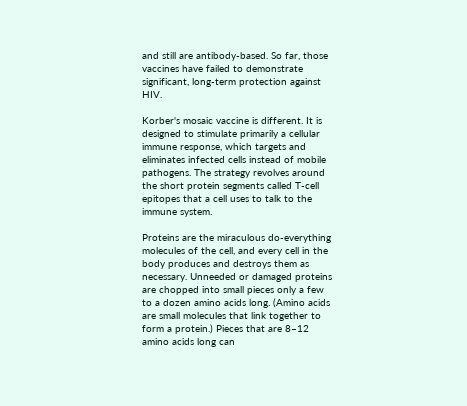and still are antibody-based. So far, those vaccines have failed to demonstrate significant, long-term protection against HIV.

Korber's mosaic vaccine is different. It is designed to stimulate primarily a cellular immune response, which targets and eliminates infected cells instead of mobile pathogens. The strategy revolves around the short protein segments called T-cell epitopes that a cell uses to talk to the immune system.

Proteins are the miraculous do-everything molecules of the cell, and every cell in the body produces and destroys them as necessary. Unneeded or damaged proteins are chopped into small pieces only a few to a dozen amino acids long. (Amino acids are small molecules that link together to form a protein.) Pieces that are 8–12 amino acids long can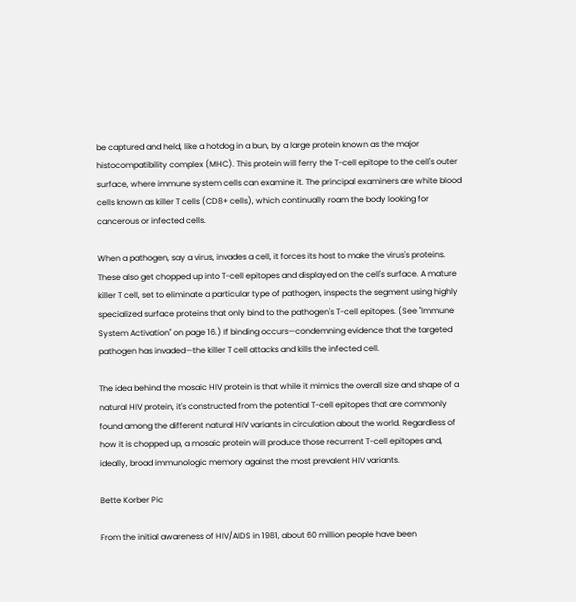be captured and held, like a hotdog in a bun, by a large protein known as the major histocompatibility complex (MHC). This protein will ferry the T-cell epitope to the cell's outer surface, where immune system cells can examine it. The principal examiners are white blood cells known as killer T cells (CD8+ cells), which continually roam the body looking for cancerous or infected cells.

When a pathogen, say a virus, invades a cell, it forces its host to make the virus's proteins. These also get chopped up into T-cell epitopes and displayed on the cell's surface. A mature killer T cell, set to eliminate a particular type of pathogen, inspects the segment using highly specialized surface proteins that only bind to the pathogen's T-cell epitopes. (See "Immune System Activation" on page 16.) If binding occurs—condemning evidence that the targeted pathogen has invaded—the killer T cell attacks and kills the infected cell.

The idea behind the mosaic HIV protein is that while it mimics the overall size and shape of a natural HIV protein, it's constructed from the potential T-cell epitopes that are commonly found among the different natural HIV variants in circulation about the world. Regardless of how it is chopped up, a mosaic protein will produce those recurrent T-cell epitopes and, ideally, broad immunologic memory against the most prevalent HIV variants.

Bette Korber Pic

From the initial awareness of HIV/AIDS in 1981, about 60 million people have been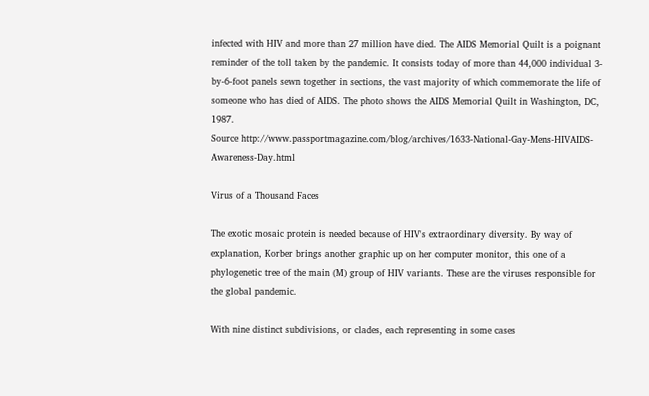infected with HIV and more than 27 million have died. The AIDS Memorial Quilt is a poignant reminder of the toll taken by the pandemic. It consists today of more than 44,000 individual 3-by-6-foot panels sewn together in sections, the vast majority of which commemorate the life of someone who has died of AIDS. The photo shows the AIDS Memorial Quilt in Washington, DC, 1987.
Source http://www.passportmagazine.com/blog/archives/1633-National-Gay-Mens-HIVAIDS-Awareness-Day.html

Virus of a Thousand Faces

The exotic mosaic protein is needed because of HIV's extraordinary diversity. By way of explanation, Korber brings another graphic up on her computer monitor, this one of a phylogenetic tree of the main (M) group of HIV variants. These are the viruses responsible for the global pandemic.

With nine distinct subdivisions, or clades, each representing in some cases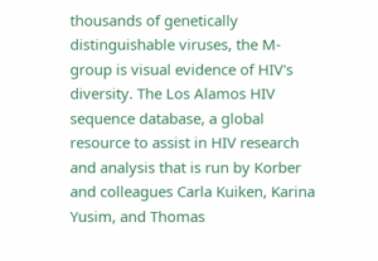thousands of genetically distinguishable viruses, the M-group is visual evidence of HIV's diversity. The Los Alamos HIV sequence database, a global resource to assist in HIV research and analysis that is run by Korber and colleagues Carla Kuiken, Karina Yusim, and Thomas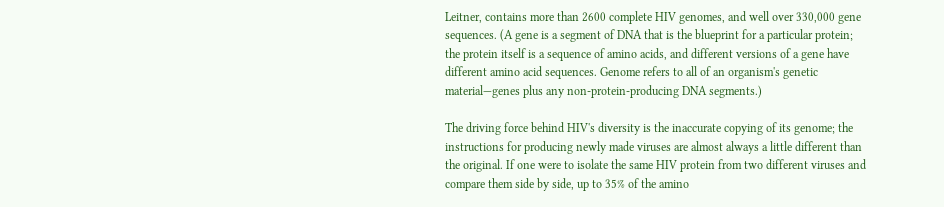Leitner, contains more than 2600 complete HIV genomes, and well over 330,000 gene sequences. (A gene is a segment of DNA that is the blueprint for a particular protein; the protein itself is a sequence of amino acids, and different versions of a gene have different amino acid sequences. Genome refers to all of an organism's genetic material—genes plus any non-protein-producing DNA segments.)

The driving force behind HIV's diversity is the inaccurate copying of its genome; the instructions for producing newly made viruses are almost always a little different than the original. If one were to isolate the same HIV protein from two different viruses and compare them side by side, up to 35% of the amino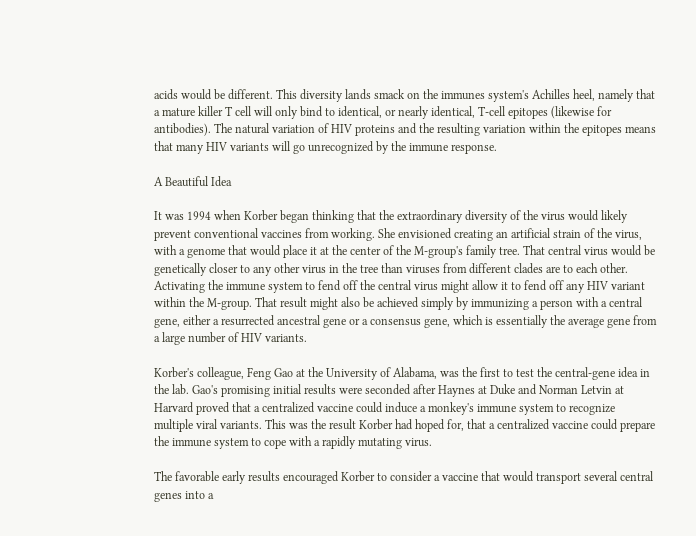acids would be different. This diversity lands smack on the immunes system's Achilles heel, namely that a mature killer T cell will only bind to identical, or nearly identical, T-cell epitopes (likewise for antibodies). The natural variation of HIV proteins and the resulting variation within the epitopes means that many HIV variants will go unrecognized by the immune response.

A Beautiful Idea

It was 1994 when Korber began thinking that the extraordinary diversity of the virus would likely prevent conventional vaccines from working. She envisioned creating an artificial strain of the virus, with a genome that would place it at the center of the M-group's family tree. That central virus would be genetically closer to any other virus in the tree than viruses from different clades are to each other. Activating the immune system to fend off the central virus might allow it to fend off any HIV variant within the M-group. That result might also be achieved simply by immunizing a person with a central gene, either a resurrected ancestral gene or a consensus gene, which is essentially the average gene from a large number of HIV variants.

Korber's colleague, Feng Gao at the University of Alabama, was the first to test the central-gene idea in the lab. Gao's promising initial results were seconded after Haynes at Duke and Norman Letvin at Harvard proved that a centralized vaccine could induce a monkey's immune system to recognize multiple viral variants. This was the result Korber had hoped for, that a centralized vaccine could prepare the immune system to cope with a rapidly mutating virus.

The favorable early results encouraged Korber to consider a vaccine that would transport several central genes into a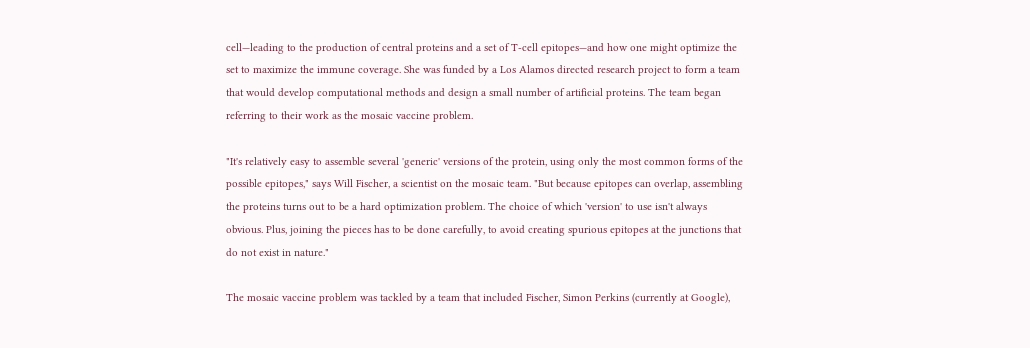cell—leading to the production of central proteins and a set of T-cell epitopes—and how one might optimize the set to maximize the immune coverage. She was funded by a Los Alamos directed research project to form a team that would develop computational methods and design a small number of artificial proteins. The team began referring to their work as the mosaic vaccine problem.

"It's relatively easy to assemble several 'generic' versions of the protein, using only the most common forms of the possible epitopes," says Will Fischer, a scientist on the mosaic team. "But because epitopes can overlap, assembling the proteins turns out to be a hard optimization problem. The choice of which 'version' to use isn't always obvious. Plus, joining the pieces has to be done carefully, to avoid creating spurious epitopes at the junctions that do not exist in nature."

The mosaic vaccine problem was tackled by a team that included Fischer, Simon Perkins (currently at Google),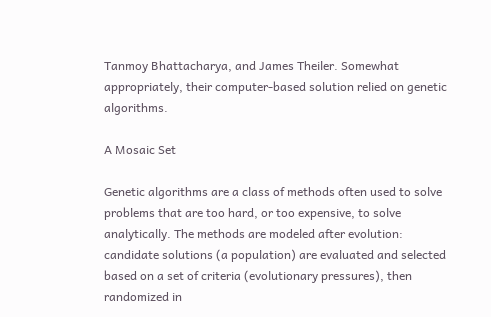Tanmoy Bhattacharya, and James Theiler. Somewhat appropriately, their computer-based solution relied on genetic algorithms.

A Mosaic Set

Genetic algorithms are a class of methods often used to solve problems that are too hard, or too expensive, to solve analytically. The methods are modeled after evolution: candidate solutions (a population) are evaluated and selected based on a set of criteria (evolutionary pressures), then randomized in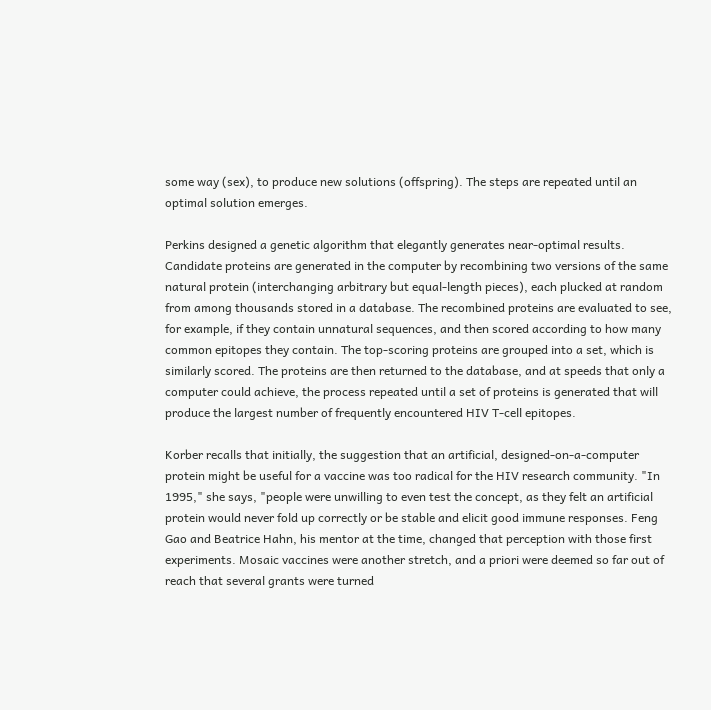some way (sex), to produce new solutions (offspring). The steps are repeated until an optimal solution emerges.

Perkins designed a genetic algorithm that elegantly generates near-optimal results. Candidate proteins are generated in the computer by recombining two versions of the same natural protein (interchanging arbitrary but equal-length pieces), each plucked at random from among thousands stored in a database. The recombined proteins are evaluated to see, for example, if they contain unnatural sequences, and then scored according to how many common epitopes they contain. The top-scoring proteins are grouped into a set, which is similarly scored. The proteins are then returned to the database, and at speeds that only a computer could achieve, the process repeated until a set of proteins is generated that will produce the largest number of frequently encountered HIV T-cell epitopes.

Korber recalls that initially, the suggestion that an artificial, designed-on-a-computer protein might be useful for a vaccine was too radical for the HIV research community. "In 1995," she says, "people were unwilling to even test the concept, as they felt an artificial protein would never fold up correctly or be stable and elicit good immune responses. Feng Gao and Beatrice Hahn, his mentor at the time, changed that perception with those first experiments. Mosaic vaccines were another stretch, and a priori were deemed so far out of reach that several grants were turned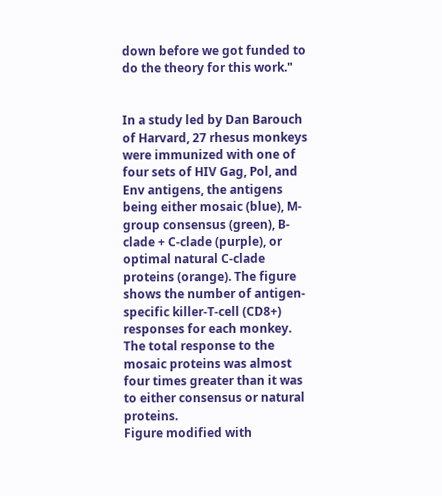down before we got funded to do the theory for this work."


In a study led by Dan Barouch of Harvard, 27 rhesus monkeys were immunized with one of four sets of HIV Gag, Pol, and Env antigens, the antigens being either mosaic (blue), M-group consensus (green), B-clade + C-clade (purple), or optimal natural C-clade proteins (orange). The figure shows the number of antigen-specific killer-T-cell (CD8+) responses for each monkey. The total response to the mosaic proteins was almost four times greater than it was to either consensus or natural proteins.
Figure modified with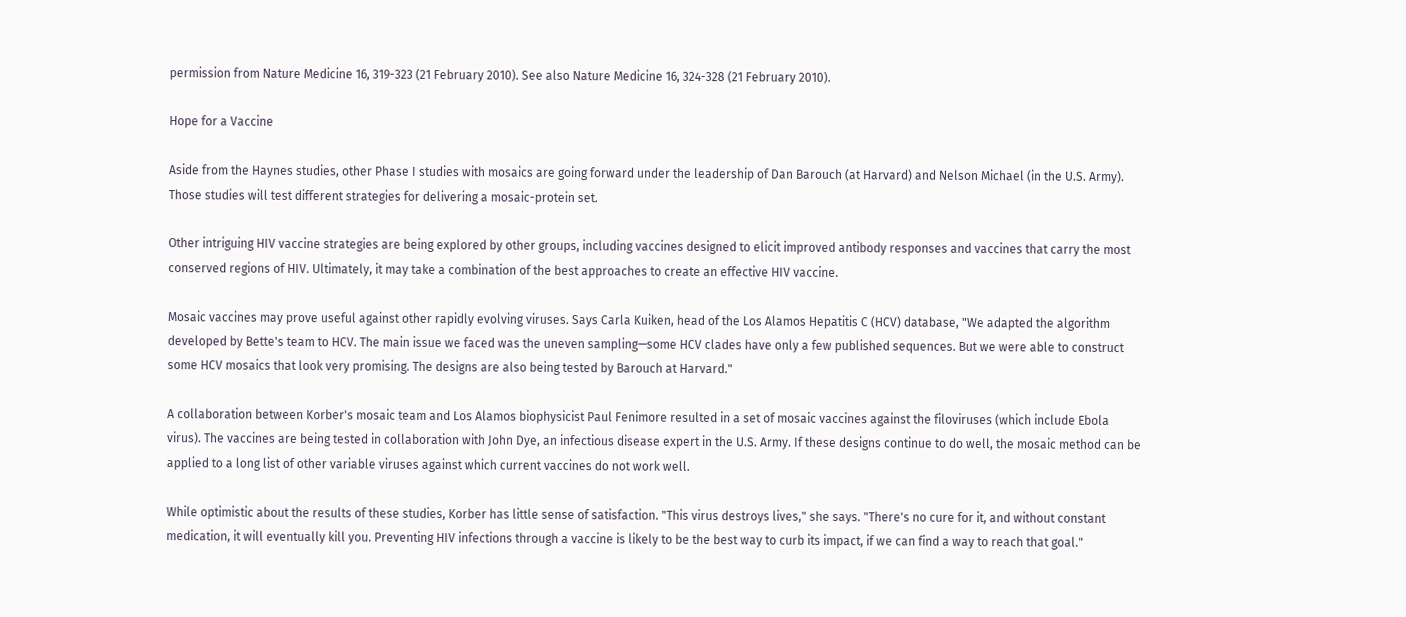permission from Nature Medicine 16, 319-323 (21 February 2010). See also Nature Medicine 16, 324-328 (21 February 2010).

Hope for a Vaccine

Aside from the Haynes studies, other Phase I studies with mosaics are going forward under the leadership of Dan Barouch (at Harvard) and Nelson Michael (in the U.S. Army). Those studies will test different strategies for delivering a mosaic-protein set.

Other intriguing HIV vaccine strategies are being explored by other groups, including vaccines designed to elicit improved antibody responses and vaccines that carry the most conserved regions of HIV. Ultimately, it may take a combination of the best approaches to create an effective HIV vaccine.

Mosaic vaccines may prove useful against other rapidly evolving viruses. Says Carla Kuiken, head of the Los Alamos Hepatitis C (HCV) database, "We adapted the algorithm developed by Bette's team to HCV. The main issue we faced was the uneven sampling—some HCV clades have only a few published sequences. But we were able to construct some HCV mosaics that look very promising. The designs are also being tested by Barouch at Harvard."

A collaboration between Korber's mosaic team and Los Alamos biophysicist Paul Fenimore resulted in a set of mosaic vaccines against the filoviruses (which include Ebola virus). The vaccines are being tested in collaboration with John Dye, an infectious disease expert in the U.S. Army. If these designs continue to do well, the mosaic method can be applied to a long list of other variable viruses against which current vaccines do not work well.

While optimistic about the results of these studies, Korber has little sense of satisfaction. "This virus destroys lives," she says. "There's no cure for it, and without constant medication, it will eventually kill you. Preventing HIV infections through a vaccine is likely to be the best way to curb its impact, if we can find a way to reach that goal."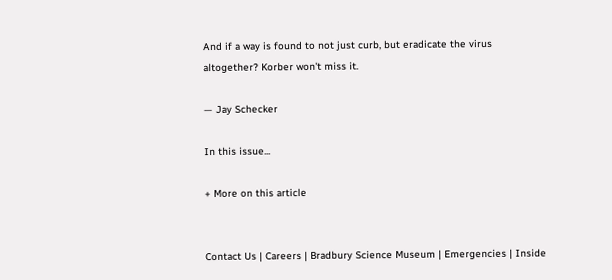And if a way is found to not just curb, but eradicate the virus altogether? Korber won't miss it.

— Jay Schecker

In this issue...

+ More on this article


Contact Us | Careers | Bradbury Science Museum | Emergencies | Inside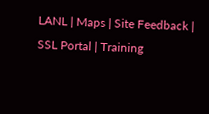LANL | Maps | Site Feedback | SSL Portal | Training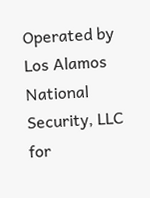Operated by Los Alamos National Security, LLC for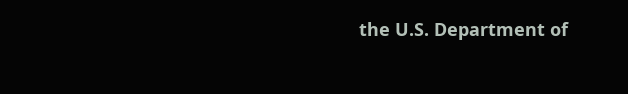the U.S. Department of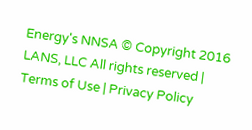Energy's NNSA © Copyright 2016 LANS, LLC All rights reserved | Terms of Use | Privacy Policy